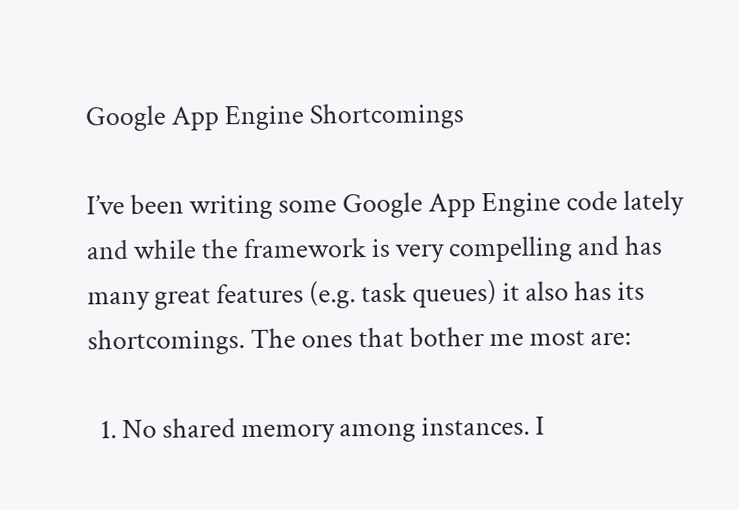Google App Engine Shortcomings

I’ve been writing some Google App Engine code lately and while the framework is very compelling and has many great features (e.g. task queues) it also has its shortcomings. The ones that bother me most are:

  1. No shared memory among instances. I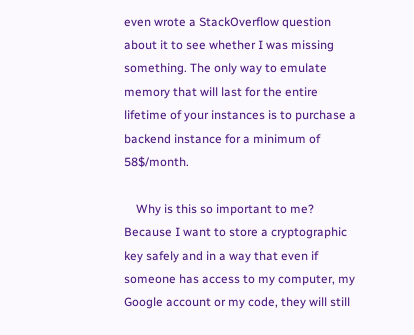even wrote a StackOverflow question about it to see whether I was missing something. The only way to emulate memory that will last for the entire lifetime of your instances is to purchase a backend instance for a minimum of 58$/month.

    Why is this so important to me? Because I want to store a cryptographic key safely and in a way that even if someone has access to my computer, my Google account or my code, they will still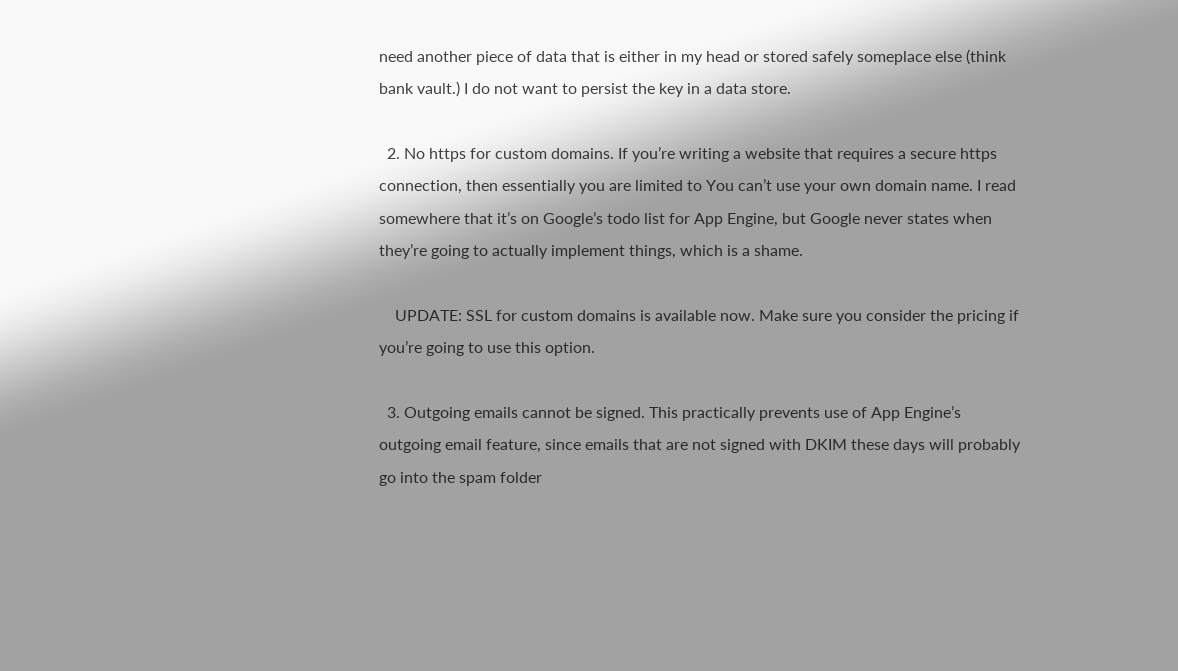need another piece of data that is either in my head or stored safely someplace else (think bank vault.) I do not want to persist the key in a data store.

  2. No https for custom domains. If you’re writing a website that requires a secure https connection, then essentially you are limited to You can’t use your own domain name. I read somewhere that it’s on Google’s todo list for App Engine, but Google never states when they’re going to actually implement things, which is a shame.

    UPDATE: SSL for custom domains is available now. Make sure you consider the pricing if you’re going to use this option.

  3. Outgoing emails cannot be signed. This practically prevents use of App Engine’s outgoing email feature, since emails that are not signed with DKIM these days will probably go into the spam folder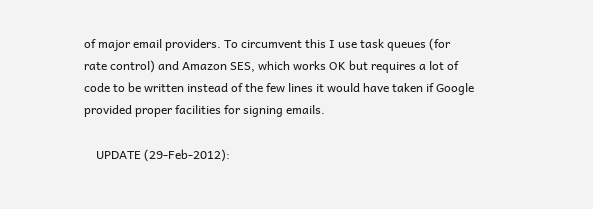of major email providers. To circumvent this I use task queues (for rate control) and Amazon SES, which works OK but requires a lot of code to be written instead of the few lines it would have taken if Google provided proper facilities for signing emails.

    UPDATE (29-Feb-2012):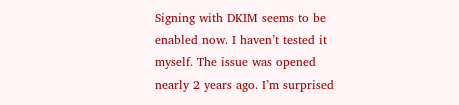Signing with DKIM seems to be enabled now. I haven’t tested it myself. The issue was opened nearly 2 years ago. I’m surprised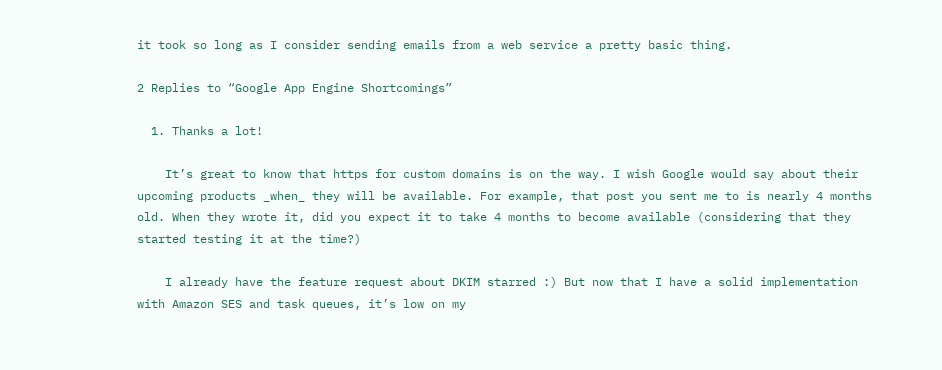it took so long as I consider sending emails from a web service a pretty basic thing.

2 Replies to “Google App Engine Shortcomings”

  1. Thanks a lot!

    It’s great to know that https for custom domains is on the way. I wish Google would say about their upcoming products _when_ they will be available. For example, that post you sent me to is nearly 4 months old. When they wrote it, did you expect it to take 4 months to become available (considering that they started testing it at the time?)

    I already have the feature request about DKIM starred :) But now that I have a solid implementation with Amazon SES and task queues, it’s low on my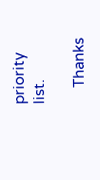priority list.

    Thanks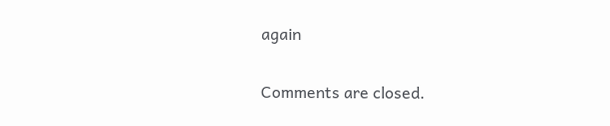again

Comments are closed.